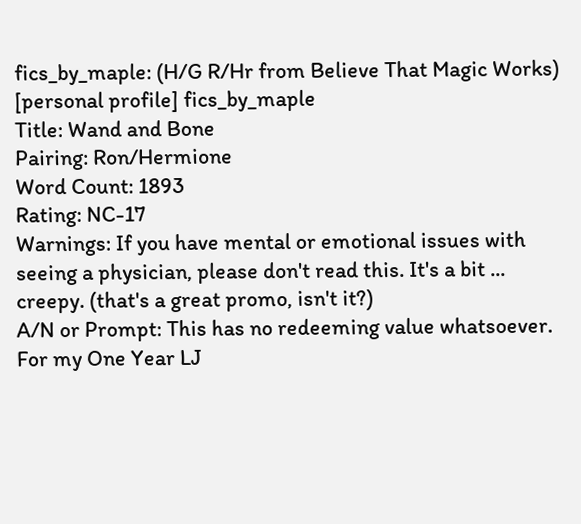fics_by_maple: (H/G R/Hr from Believe That Magic Works)
[personal profile] fics_by_maple
Title: Wand and Bone
Pairing: Ron/Hermione
Word Count: 1893
Rating: NC-17
Warnings: If you have mental or emotional issues with seeing a physician, please don't read this. It's a bit ... creepy. (that's a great promo, isn't it?)
A/N or Prompt: This has no redeeming value whatsoever.
For my One Year LJ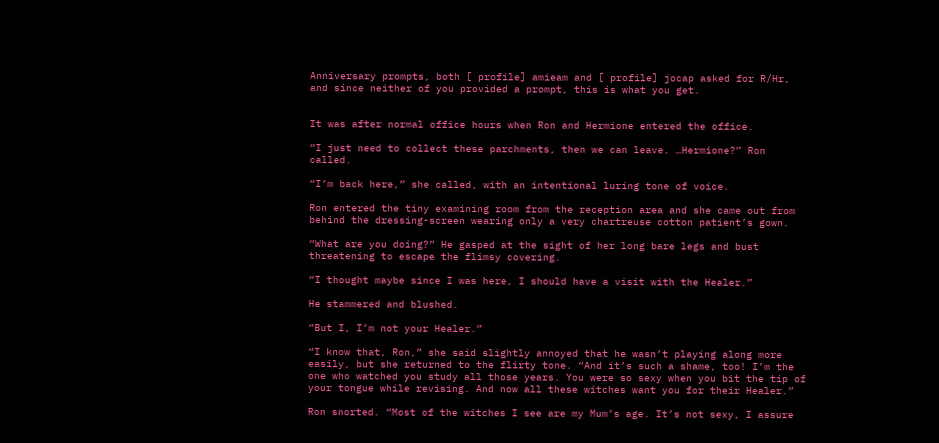Anniversary prompts, both [ profile] amieam and [ profile] jocap asked for R/Hr, and since neither of you provided a prompt, this is what you get.


It was after normal office hours when Ron and Hermione entered the office.

“I just need to collect these parchments, then we can leave. …Hermione?” Ron called.

“I’m back here,” she called, with an intentional luring tone of voice.

Ron entered the tiny examining room from the reception area and she came out from behind the dressing-screen wearing only a very chartreuse cotton patient’s gown.

“What are you doing?” He gasped at the sight of her long bare legs and bust threatening to escape the flimsy covering.

“I thought maybe since I was here, I should have a visit with the Healer.”

He stammered and blushed.

“But I, I’m not your Healer.”

“I know that, Ron,” she said slightly annoyed that he wasn’t playing along more easily, but she returned to the flirty tone. “And it’s such a shame, too! I’m the one who watched you study all those years. You were so sexy when you bit the tip of your tongue while revising. And now all these witches want you for their Healer.”

Ron snorted. “Most of the witches I see are my Mum’s age. It’s not sexy, I assure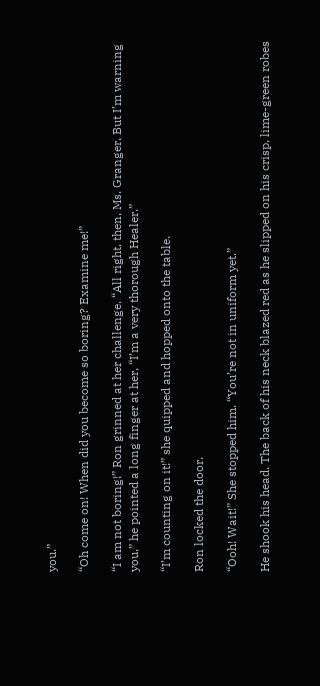you.”

“Oh come on! When did you become so boring? Examine me!”

“I am not boring!” Ron grinned at her challenge. “All right, then, Ms. Granger. But I’m warning you,” he pointed a long finger at her, “I’m a very thorough Healer.”

“I’m counting on it!” she quipped and hopped onto the table.

Ron locked the door.

“Ooh! Wait!” She stopped him. “You’re not in uniform yet.”

He shook his head. The back of his neck blazed red as he slipped on his crisp, lime-green robes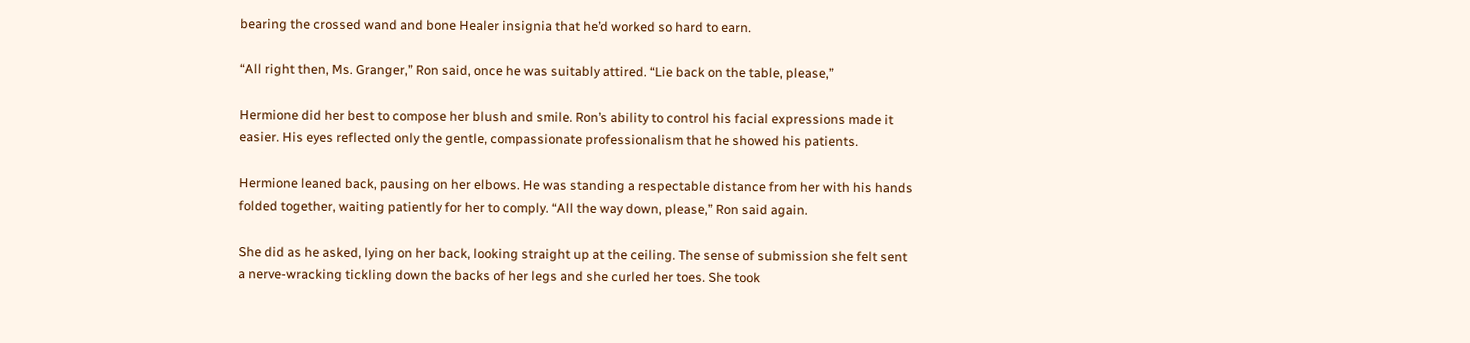bearing the crossed wand and bone Healer insignia that he’d worked so hard to earn.

“All right then, Ms. Granger,” Ron said, once he was suitably attired. “Lie back on the table, please,”

Hermione did her best to compose her blush and smile. Ron’s ability to control his facial expressions made it easier. His eyes reflected only the gentle, compassionate professionalism that he showed his patients.

Hermione leaned back, pausing on her elbows. He was standing a respectable distance from her with his hands folded together, waiting patiently for her to comply. “All the way down, please,” Ron said again.

She did as he asked, lying on her back, looking straight up at the ceiling. The sense of submission she felt sent a nerve-wracking tickling down the backs of her legs and she curled her toes. She took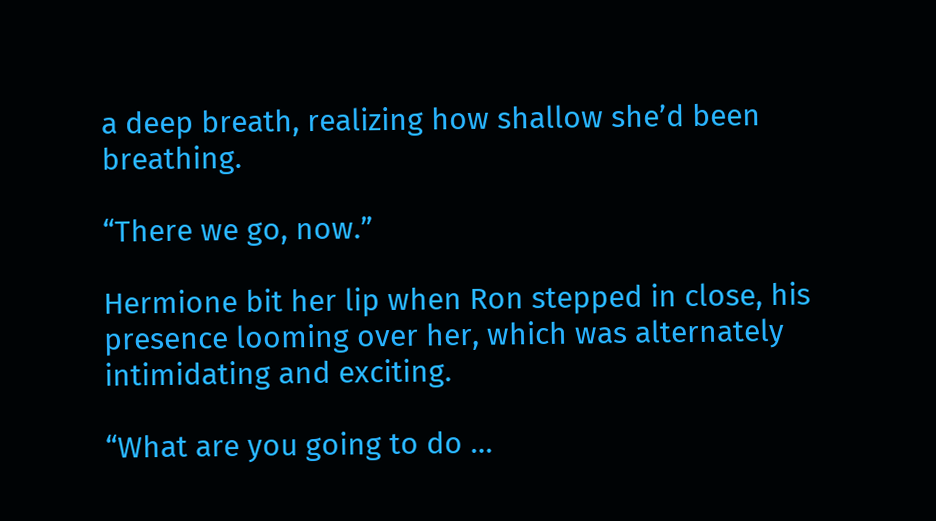a deep breath, realizing how shallow she’d been breathing.

“There we go, now.”

Hermione bit her lip when Ron stepped in close, his presence looming over her, which was alternately intimidating and exciting.

“What are you going to do …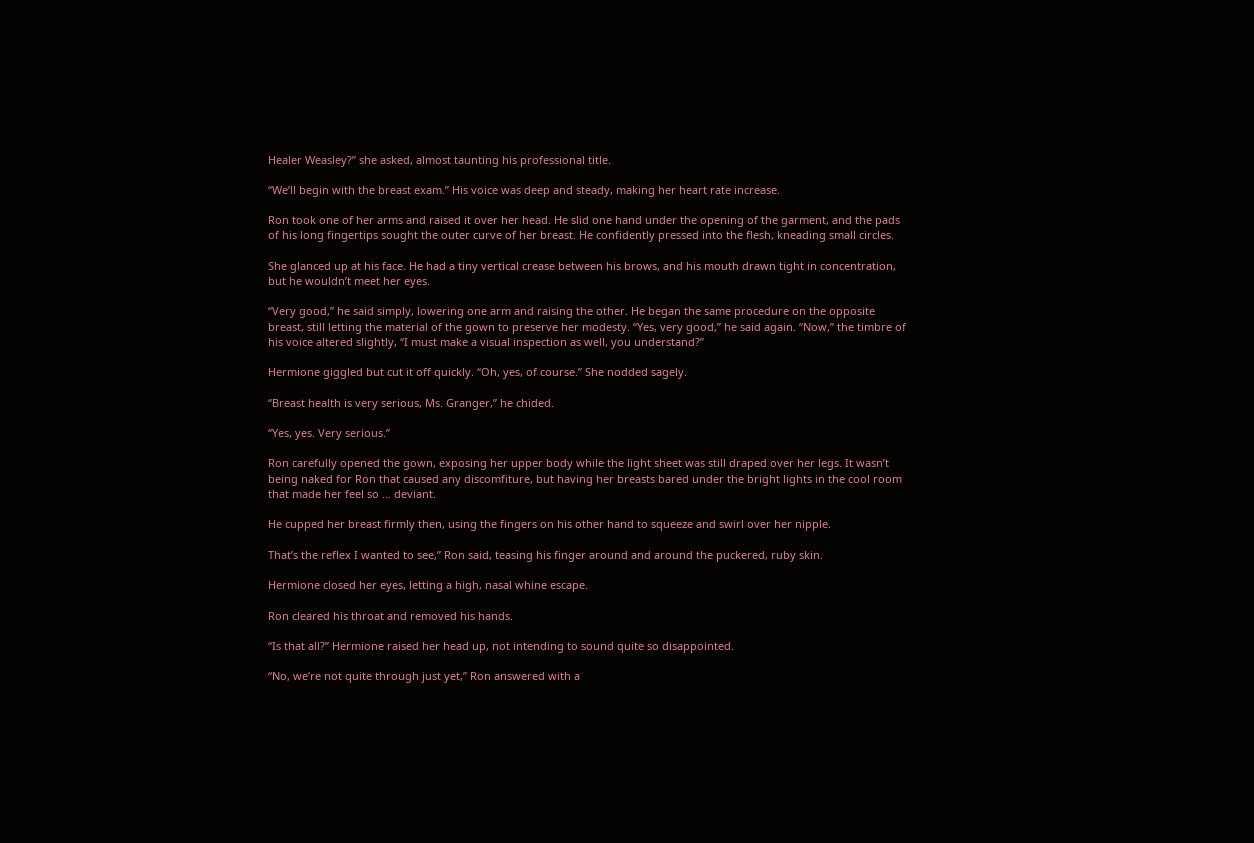Healer Weasley?” she asked, almost taunting his professional title.

“We’ll begin with the breast exam.” His voice was deep and steady, making her heart rate increase.

Ron took one of her arms and raised it over her head. He slid one hand under the opening of the garment, and the pads of his long fingertips sought the outer curve of her breast. He confidently pressed into the flesh, kneading small circles.

She glanced up at his face. He had a tiny vertical crease between his brows, and his mouth drawn tight in concentration, but he wouldn’t meet her eyes.

“Very good,” he said simply, lowering one arm and raising the other. He began the same procedure on the opposite breast, still letting the material of the gown to preserve her modesty. “Yes, very good,” he said again. “Now,” the timbre of his voice altered slightly, “I must make a visual inspection as well, you understand?”

Hermione giggled but cut it off quickly. “Oh, yes, of course.” She nodded sagely.

“Breast health is very serious, Ms. Granger,” he chided.

“Yes, yes. Very serious.”

Ron carefully opened the gown, exposing her upper body while the light sheet was still draped over her legs. It wasn’t being naked for Ron that caused any discomfiture, but having her breasts bared under the bright lights in the cool room that made her feel so … deviant.

He cupped her breast firmly then, using the fingers on his other hand to squeeze and swirl over her nipple.

That’s the reflex I wanted to see,” Ron said, teasing his finger around and around the puckered, ruby skin.

Hermione closed her eyes, letting a high, nasal whine escape.

Ron cleared his throat and removed his hands.

“Is that all?” Hermione raised her head up, not intending to sound quite so disappointed.

“No, we’re not quite through just yet,” Ron answered with a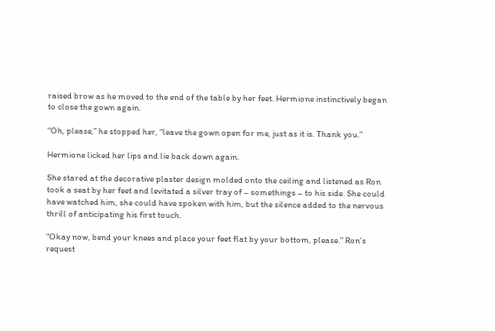raised brow as he moved to the end of the table by her feet. Hermione instinctively began to close the gown again.

“Oh, please,” he stopped her, “leave the gown open for me, just as it is. Thank you.”

Hermione licked her lips and lie back down again.

She stared at the decorative plaster design molded onto the ceiling and listened as Ron took a seat by her feet and levitated a silver tray of – somethings – to his side. She could have watched him, she could have spoken with him, but the silence added to the nervous thrill of anticipating his first touch.

“Okay now, bend your knees and place your feet flat by your bottom, please.” Ron’s request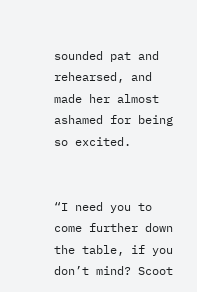sounded pat and rehearsed, and made her almost ashamed for being so excited.


“I need you to come further down the table, if you don’t mind? Scoot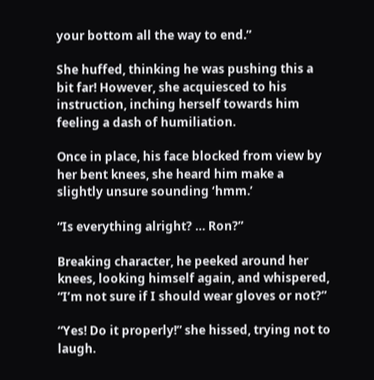your bottom all the way to end.”

She huffed, thinking he was pushing this a bit far! However, she acquiesced to his instruction, inching herself towards him feeling a dash of humiliation.

Once in place, his face blocked from view by her bent knees, she heard him make a slightly unsure sounding ‘hmm.’

“Is everything alright? … Ron?”

Breaking character, he peeked around her knees, looking himself again, and whispered, “I’m not sure if I should wear gloves or not?”

“Yes! Do it properly!” she hissed, trying not to laugh.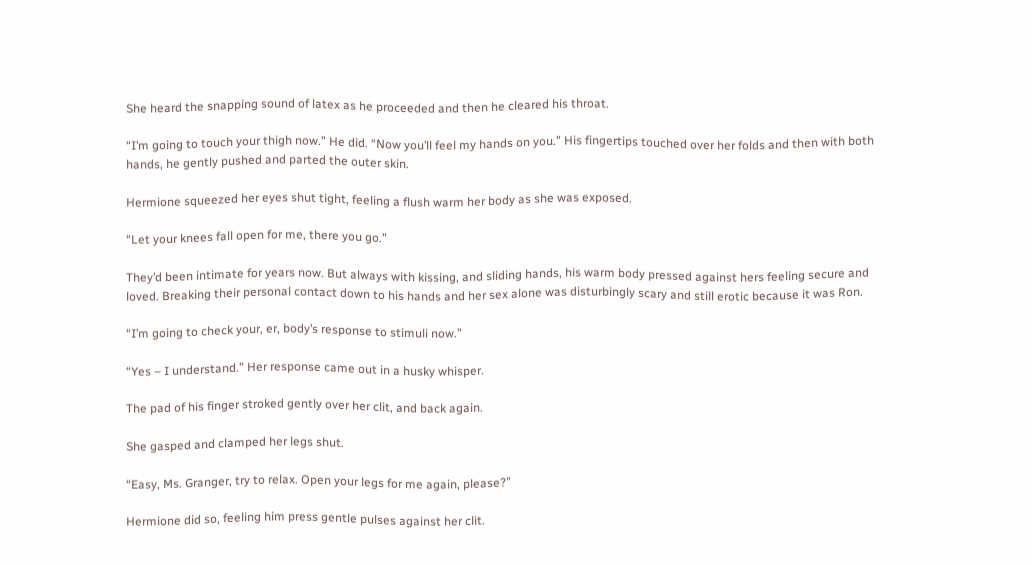She heard the snapping sound of latex as he proceeded and then he cleared his throat.

“I’m going to touch your thigh now.” He did. “Now you’ll feel my hands on you.” His fingertips touched over her folds and then with both hands, he gently pushed and parted the outer skin.

Hermione squeezed her eyes shut tight, feeling a flush warm her body as she was exposed.

“Let your knees fall open for me, there you go.”

They’d been intimate for years now. But always with kissing, and sliding hands, his warm body pressed against hers feeling secure and loved. Breaking their personal contact down to his hands and her sex alone was disturbingly scary and still erotic because it was Ron.

“I’m going to check your, er, body’s response to stimuli now.”

“Yes – I understand.” Her response came out in a husky whisper.

The pad of his finger stroked gently over her clit, and back again.

She gasped and clamped her legs shut.

“Easy, Ms. Granger, try to relax. Open your legs for me again, please?”

Hermione did so, feeling him press gentle pulses against her clit.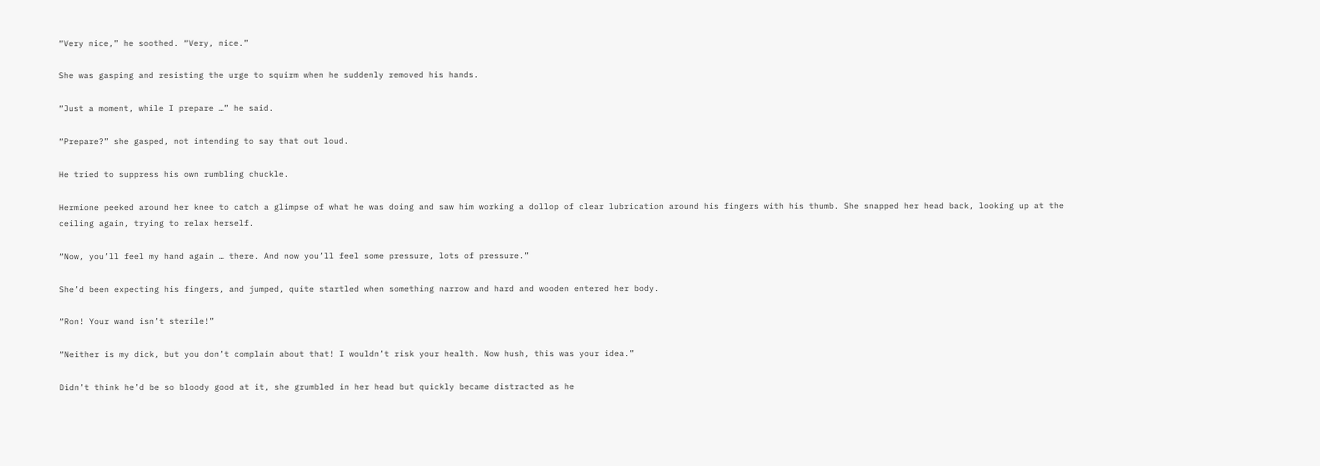“Very nice,” he soothed. “Very, nice.”

She was gasping and resisting the urge to squirm when he suddenly removed his hands.

“Just a moment, while I prepare …” he said.

“Prepare?” she gasped, not intending to say that out loud.

He tried to suppress his own rumbling chuckle.

Hermione peeked around her knee to catch a glimpse of what he was doing and saw him working a dollop of clear lubrication around his fingers with his thumb. She snapped her head back, looking up at the ceiling again, trying to relax herself.

“Now, you’ll feel my hand again … there. And now you’ll feel some pressure, lots of pressure.”

She’d been expecting his fingers, and jumped, quite startled when something narrow and hard and wooden entered her body.

“Ron! Your wand isn’t sterile!”

“Neither is my dick, but you don’t complain about that! I wouldn’t risk your health. Now hush, this was your idea.”

Didn’t think he’d be so bloody good at it, she grumbled in her head but quickly became distracted as he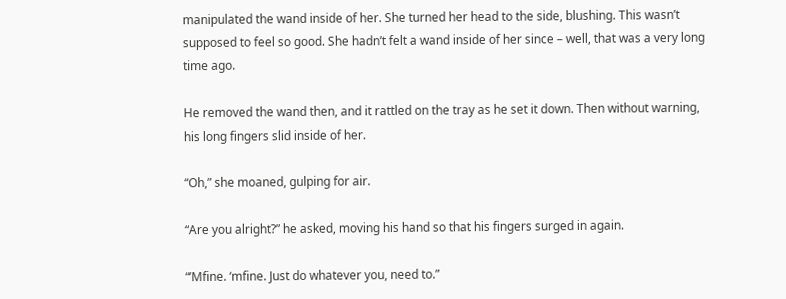manipulated the wand inside of her. She turned her head to the side, blushing. This wasn’t supposed to feel so good. She hadn’t felt a wand inside of her since – well, that was a very long time ago.

He removed the wand then, and it rattled on the tray as he set it down. Then without warning, his long fingers slid inside of her.

“Oh,” she moaned, gulping for air.

“Are you alright?” he asked, moving his hand so that his fingers surged in again.

“’Mfine. ‘mfine. Just do whatever you, need to.”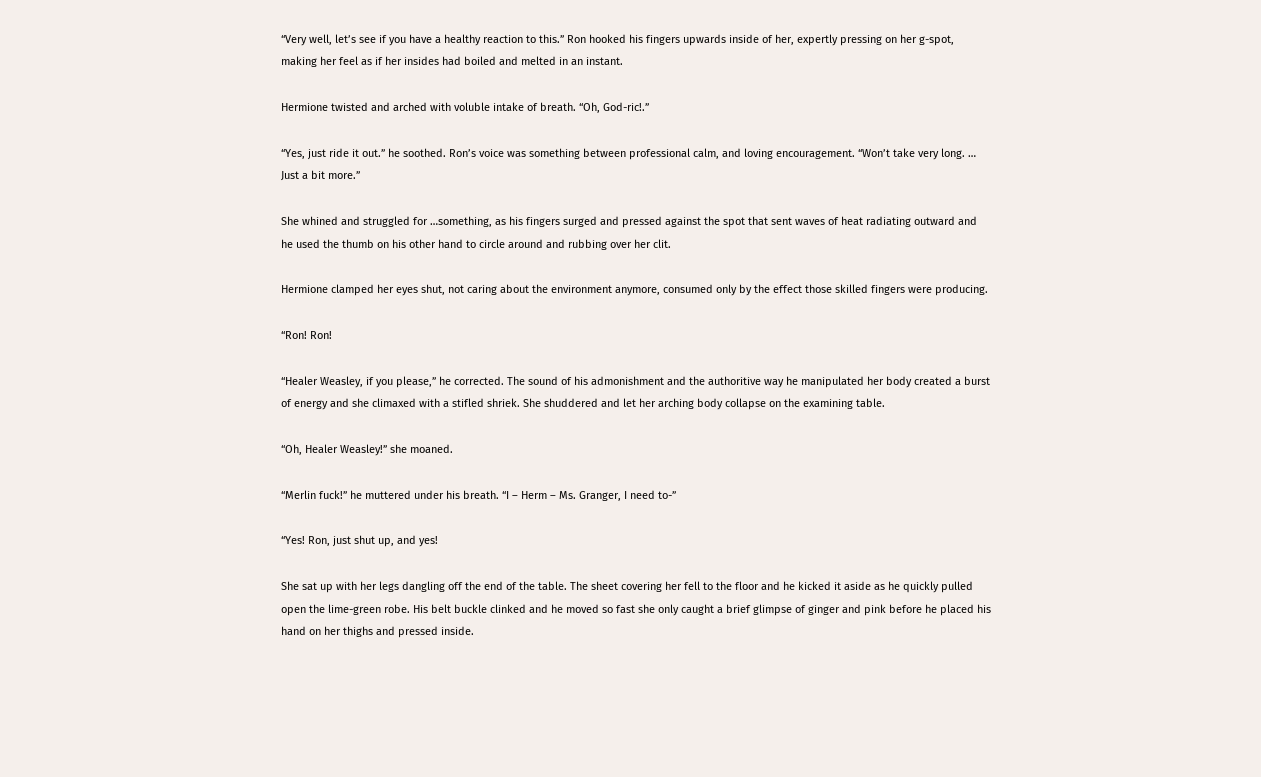“Very well, let’s see if you have a healthy reaction to this.” Ron hooked his fingers upwards inside of her, expertly pressing on her g-spot, making her feel as if her insides had boiled and melted in an instant.

Hermione twisted and arched with voluble intake of breath. “Oh, God-ric!.”

“Yes, just ride it out.” he soothed. Ron’s voice was something between professional calm, and loving encouragement. “Won’t take very long. … Just a bit more.”

She whined and struggled for …something, as his fingers surged and pressed against the spot that sent waves of heat radiating outward and he used the thumb on his other hand to circle around and rubbing over her clit.

Hermione clamped her eyes shut, not caring about the environment anymore, consumed only by the effect those skilled fingers were producing.

“Ron! Ron!

“Healer Weasley, if you please,” he corrected. The sound of his admonishment and the authoritive way he manipulated her body created a burst of energy and she climaxed with a stifled shriek. She shuddered and let her arching body collapse on the examining table.

“Oh, Healer Weasley!” she moaned.

“Merlin fuck!” he muttered under his breath. “I – Herm – Ms. Granger, I need to-”

“Yes! Ron, just shut up, and yes!

She sat up with her legs dangling off the end of the table. The sheet covering her fell to the floor and he kicked it aside as he quickly pulled open the lime-green robe. His belt buckle clinked and he moved so fast she only caught a brief glimpse of ginger and pink before he placed his hand on her thighs and pressed inside.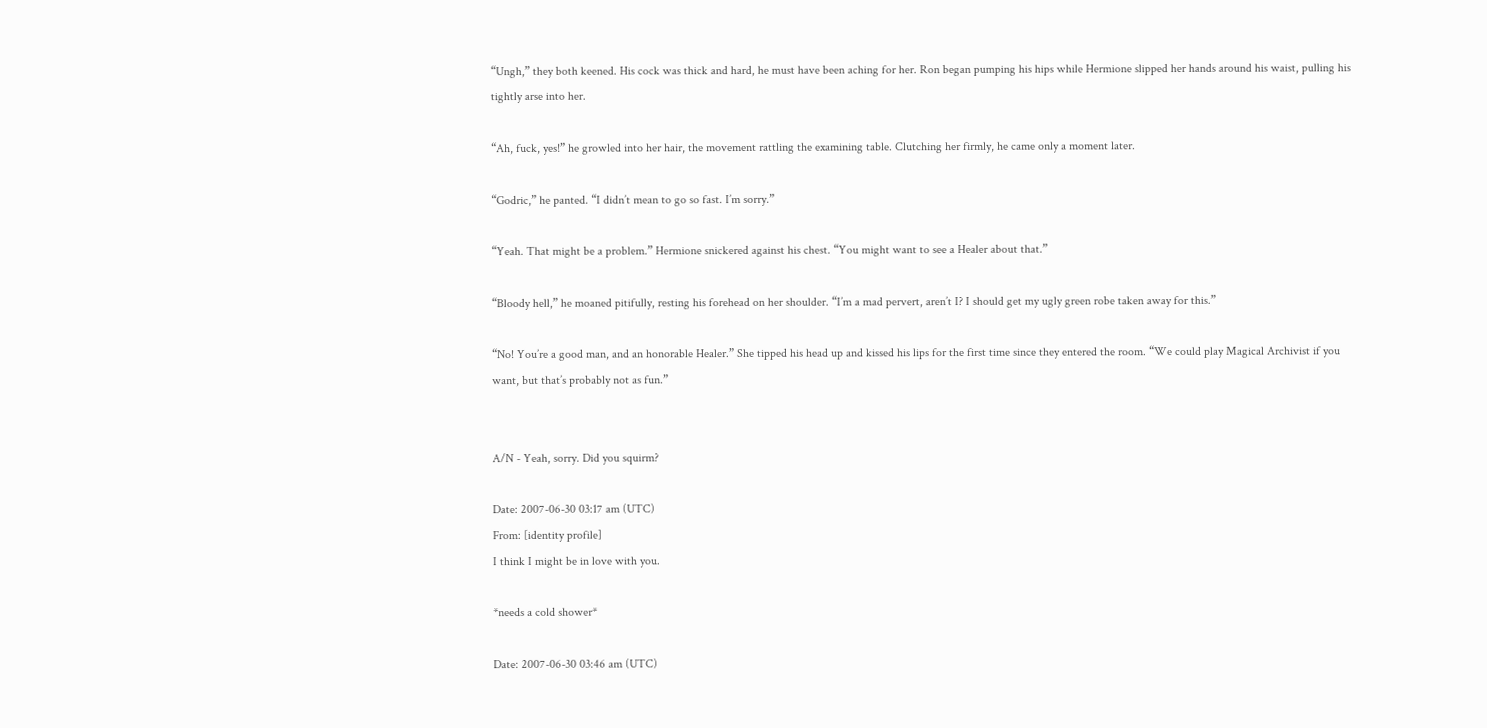“Ungh,” they both keened. His cock was thick and hard, he must have been aching for her. Ron began pumping his hips while Hermione slipped her hands around his waist, pulling his tightly arse into her.

“Ah, fuck, yes!” he growled into her hair, the movement rattling the examining table. Clutching her firmly, he came only a moment later.

“Godric,” he panted. “I didn’t mean to go so fast. I’m sorry.”

“Yeah. That might be a problem.” Hermione snickered against his chest. “You might want to see a Healer about that.”

“Bloody hell,” he moaned pitifully, resting his forehead on her shoulder. “I’m a mad pervert, aren’t I? I should get my ugly green robe taken away for this.”

“No! You’re a good man, and an honorable Healer.” She tipped his head up and kissed his lips for the first time since they entered the room. “We could play Magical Archivist if you want, but that’s probably not as fun.”


A/N - Yeah, sorry. Did you squirm?

Date: 2007-06-30 03:17 am (UTC)
From: [identity profile]
I think I might be in love with you.

*needs a cold shower*

Date: 2007-06-30 03:46 am (UTC)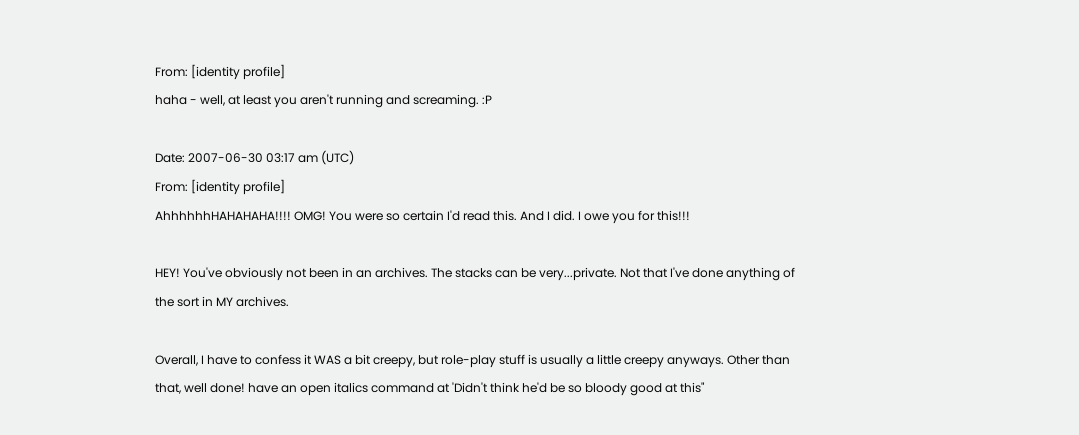From: [identity profile]
haha - well, at least you aren't running and screaming. :P

Date: 2007-06-30 03:17 am (UTC)
From: [identity profile]
AhhhhhhHAHAHAHA!!!! OMG! You were so certain I'd read this. And I did. I owe you for this!!!

HEY! You've obviously not been in an archives. The stacks can be very...private. Not that I've done anything of the sort in MY archives.

Overall, I have to confess it WAS a bit creepy, but role-play stuff is usually a little creepy anyways. Other than that, well done! have an open italics command at 'Didn't think he'd be so bloody good at this"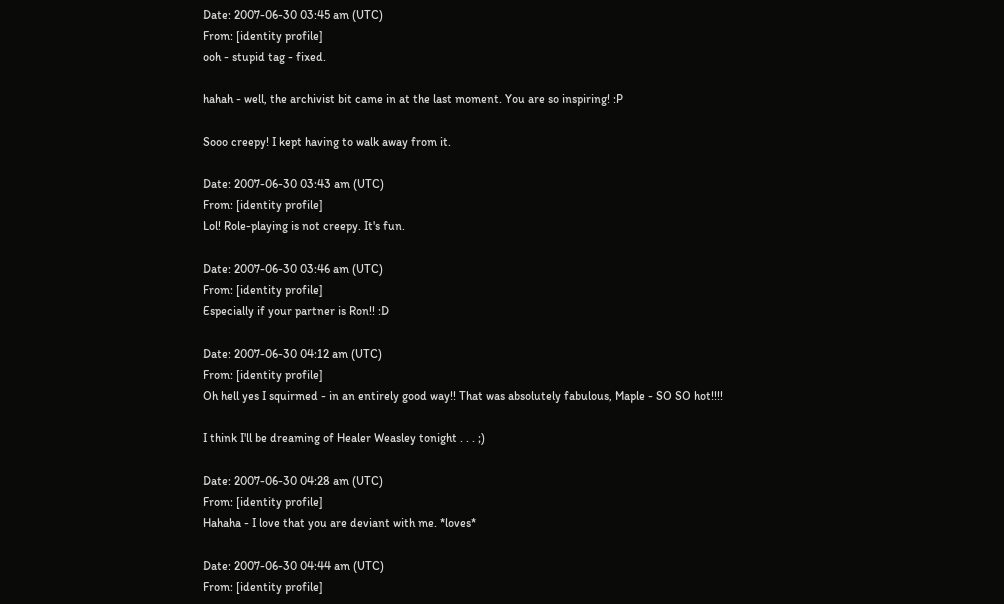Date: 2007-06-30 03:45 am (UTC)
From: [identity profile]
ooh - stupid tag - fixed.

hahah - well, the archivist bit came in at the last moment. You are so inspiring! :P

Sooo creepy! I kept having to walk away from it.

Date: 2007-06-30 03:43 am (UTC)
From: [identity profile]
Lol! Role-playing is not creepy. It's fun.

Date: 2007-06-30 03:46 am (UTC)
From: [identity profile]
Especially if your partner is Ron!! :D

Date: 2007-06-30 04:12 am (UTC)
From: [identity profile]
Oh hell yes I squirmed - in an entirely good way!! That was absolutely fabulous, Maple - SO SO hot!!!!

I think I'll be dreaming of Healer Weasley tonight . . . ;)

Date: 2007-06-30 04:28 am (UTC)
From: [identity profile]
Hahaha - I love that you are deviant with me. *loves*

Date: 2007-06-30 04:44 am (UTC)
From: [identity profile]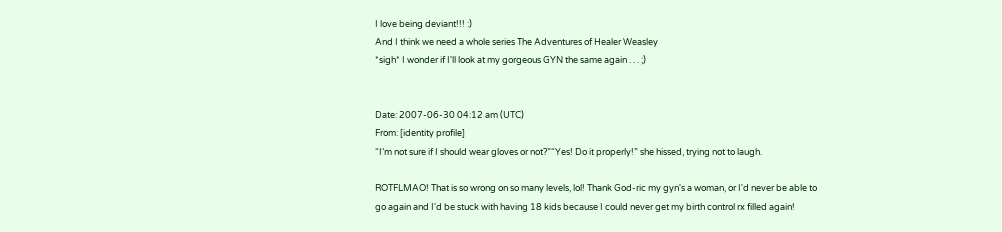I love being deviant!!! :)
And I think we need a whole series The Adventures of Healer Weasley
*sigh* I wonder if I'll look at my gorgeous GYN the same again . . . ;)


Date: 2007-06-30 04:12 am (UTC)
From: [identity profile]
“I’m not sure if I should wear gloves or not?”“Yes! Do it properly!” she hissed, trying not to laugh.

ROTFLMAO! That is so wrong on so many levels, lol! Thank God-ric my gyn's a woman, or I'd never be able to go again and I'd be stuck with having 18 kids because I could never get my birth control rx filled again!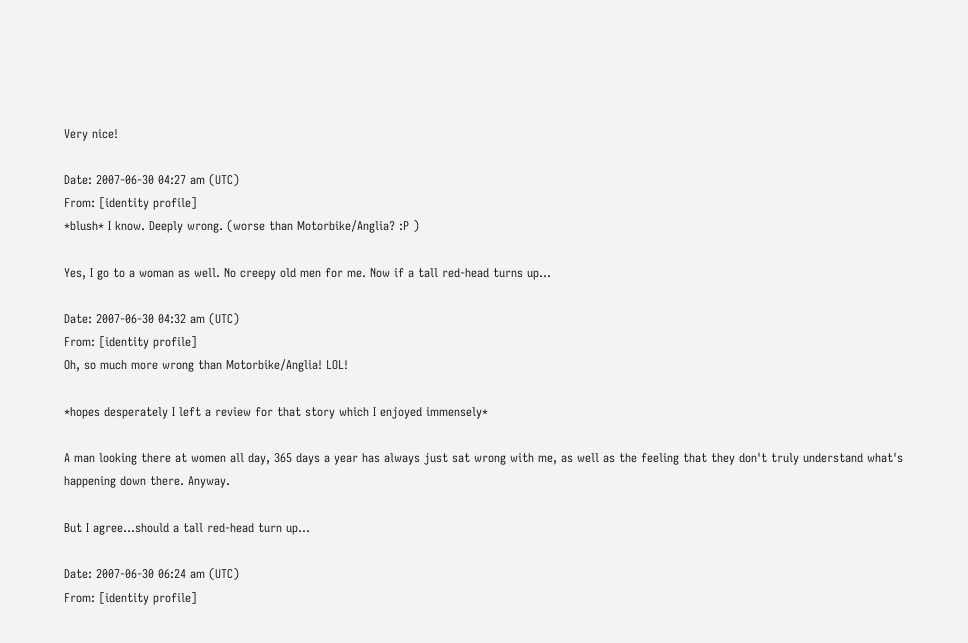Very nice!

Date: 2007-06-30 04:27 am (UTC)
From: [identity profile]
*blush* I know. Deeply wrong. (worse than Motorbike/Anglia? :P )

Yes, I go to a woman as well. No creepy old men for me. Now if a tall red-head turns up...

Date: 2007-06-30 04:32 am (UTC)
From: [identity profile]
Oh, so much more wrong than Motorbike/Anglia! LOL!

*hopes desperately I left a review for that story which I enjoyed immensely*

A man looking there at women all day, 365 days a year has always just sat wrong with me, as well as the feeling that they don't truly understand what's happening down there. Anyway.

But I agree...should a tall red-head turn up...

Date: 2007-06-30 06:24 am (UTC)
From: [identity profile]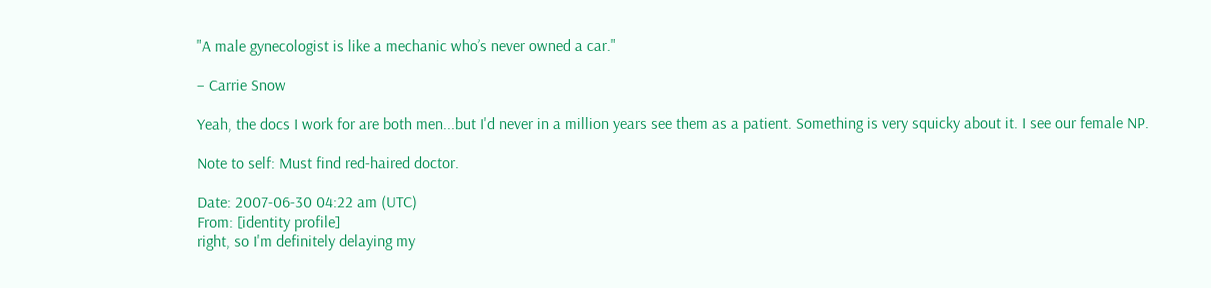"A male gynecologist is like a mechanic who’s never owned a car."

– Carrie Snow

Yeah, the docs I work for are both men...but I'd never in a million years see them as a patient. Something is very squicky about it. I see our female NP.

Note to self: Must find red-haired doctor.

Date: 2007-06-30 04:22 am (UTC)
From: [identity profile]
right, so I'm definitely delaying my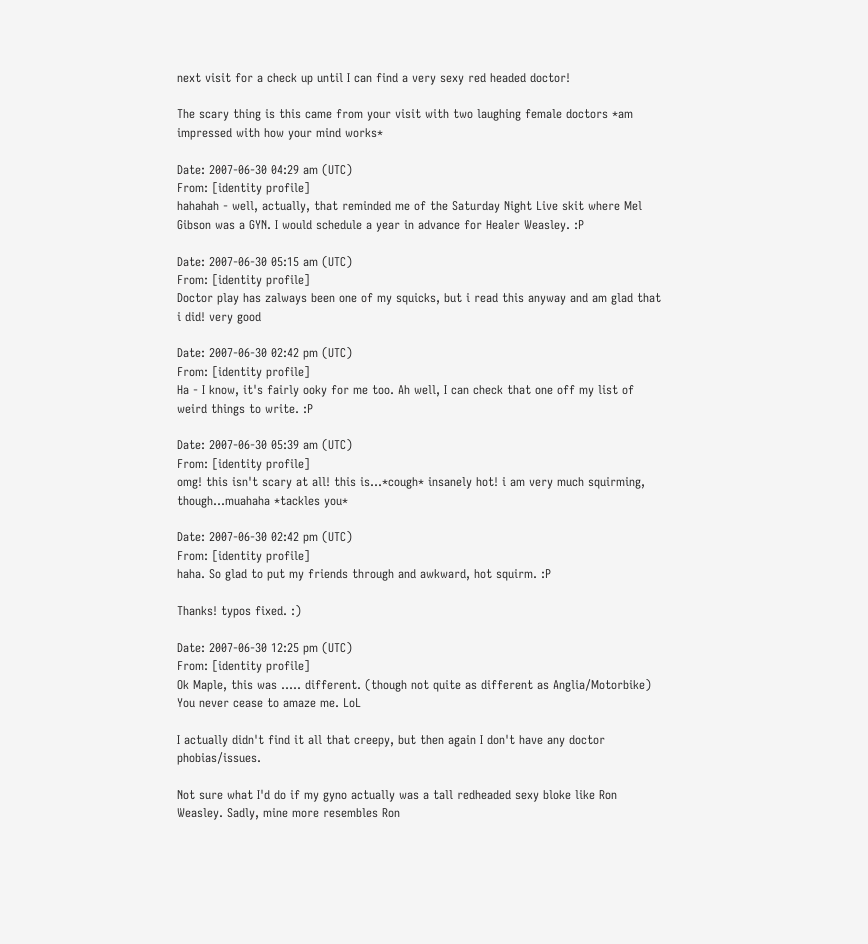next visit for a check up until I can find a very sexy red headed doctor!

The scary thing is this came from your visit with two laughing female doctors *am impressed with how your mind works*

Date: 2007-06-30 04:29 am (UTC)
From: [identity profile]
hahahah - well, actually, that reminded me of the Saturday Night Live skit where Mel Gibson was a GYN. I would schedule a year in advance for Healer Weasley. :P

Date: 2007-06-30 05:15 am (UTC)
From: [identity profile]
Doctor play has zalways been one of my squicks, but i read this anyway and am glad that i did! very good

Date: 2007-06-30 02:42 pm (UTC)
From: [identity profile]
Ha - I know, it's fairly ooky for me too. Ah well, I can check that one off my list of weird things to write. :P

Date: 2007-06-30 05:39 am (UTC)
From: [identity profile]
omg! this isn't scary at all! this is...*cough* insanely hot! i am very much squirming, though...muahaha *tackles you*

Date: 2007-06-30 02:42 pm (UTC)
From: [identity profile]
haha. So glad to put my friends through and awkward, hot squirm. :P

Thanks! typos fixed. :)

Date: 2007-06-30 12:25 pm (UTC)
From: [identity profile]
Ok Maple, this was ..... different. (though not quite as different as Anglia/Motorbike) You never cease to amaze me. LoL

I actually didn't find it all that creepy, but then again I don't have any doctor phobias/issues.

Not sure what I'd do if my gyno actually was a tall redheaded sexy bloke like Ron Weasley. Sadly, mine more resembles Ron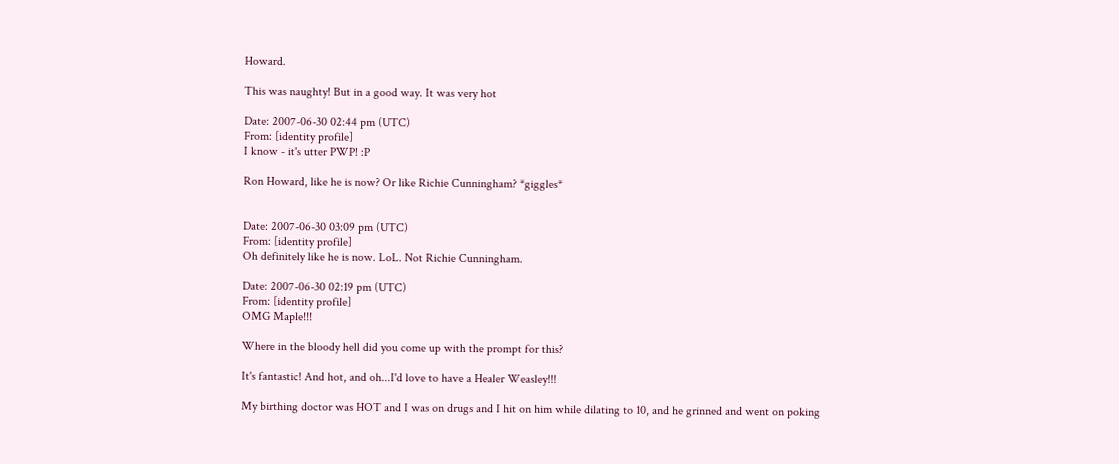Howard.

This was naughty! But in a good way. It was very hot

Date: 2007-06-30 02:44 pm (UTC)
From: [identity profile]
I know - it's utter PWP! :P

Ron Howard, like he is now? Or like Richie Cunningham? *giggles*


Date: 2007-06-30 03:09 pm (UTC)
From: [identity profile]
Oh definitely like he is now. LoL. Not Richie Cunningham.

Date: 2007-06-30 02:19 pm (UTC)
From: [identity profile]
OMG Maple!!!

Where in the bloody hell did you come up with the prompt for this?

It's fantastic! And hot, and oh...I'd love to have a Healer Weasley!!!

My birthing doctor was HOT and I was on drugs and I hit on him while dilating to 10, and he grinned and went on poking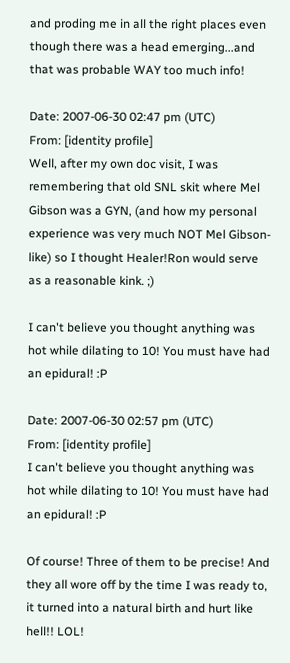and proding me in all the right places even though there was a head emerging...and that was probable WAY too much info!

Date: 2007-06-30 02:47 pm (UTC)
From: [identity profile]
Well, after my own doc visit, I was remembering that old SNL skit where Mel Gibson was a GYN, (and how my personal experience was very much NOT Mel Gibson-like) so I thought Healer!Ron would serve as a reasonable kink. ;)

I can't believe you thought anything was hot while dilating to 10! You must have had an epidural! :P

Date: 2007-06-30 02:57 pm (UTC)
From: [identity profile]
I can't believe you thought anything was hot while dilating to 10! You must have had an epidural! :P

Of course! Three of them to be precise! And they all wore off by the time I was ready to, it turned into a natural birth and hurt like hell!! LOL!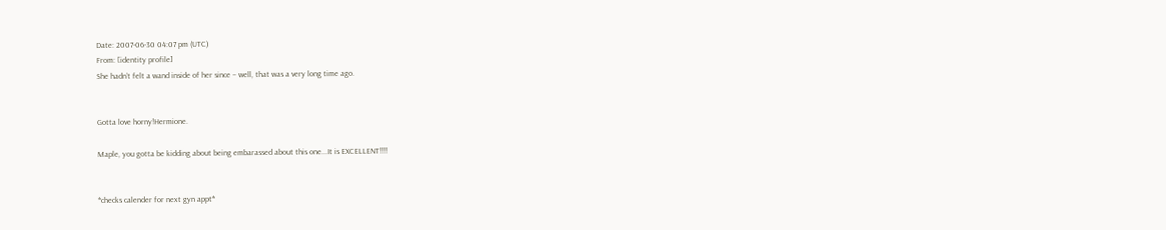Date: 2007-06-30 04:07 pm (UTC)
From: [identity profile]
She hadn’t felt a wand inside of her since – well, that was a very long time ago.


Gotta love horny!Hermione.

Maple, you gotta be kidding about being embarassed about this one...It is EXCELLENT!!!!


*checks calender for next gyn appt*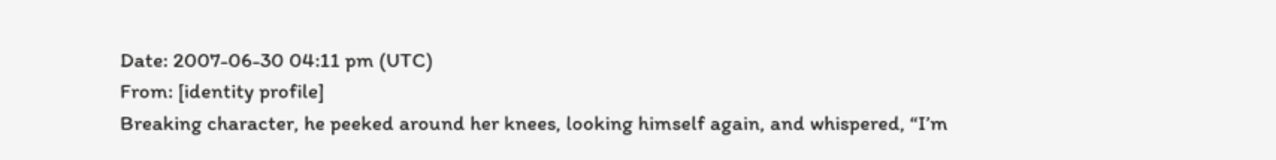Date: 2007-06-30 04:11 pm (UTC)
From: [identity profile]
Breaking character, he peeked around her knees, looking himself again, and whispered, “I’m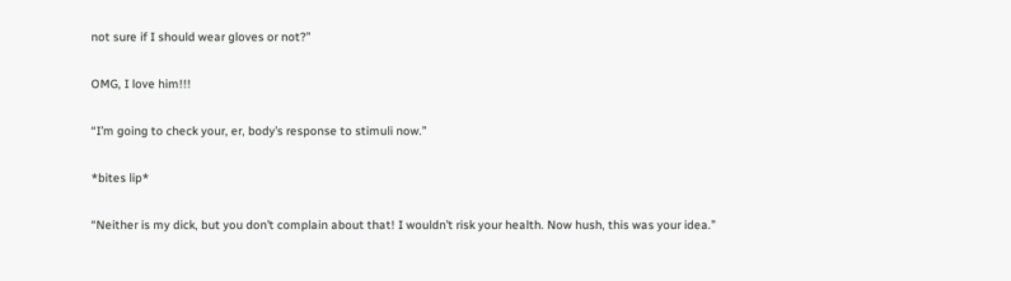not sure if I should wear gloves or not?”

OMG, I love him!!!

“I’m going to check your, er, body’s response to stimuli now.”

*bites lip*

“Neither is my dick, but you don’t complain about that! I wouldn’t risk your health. Now hush, this was your idea.”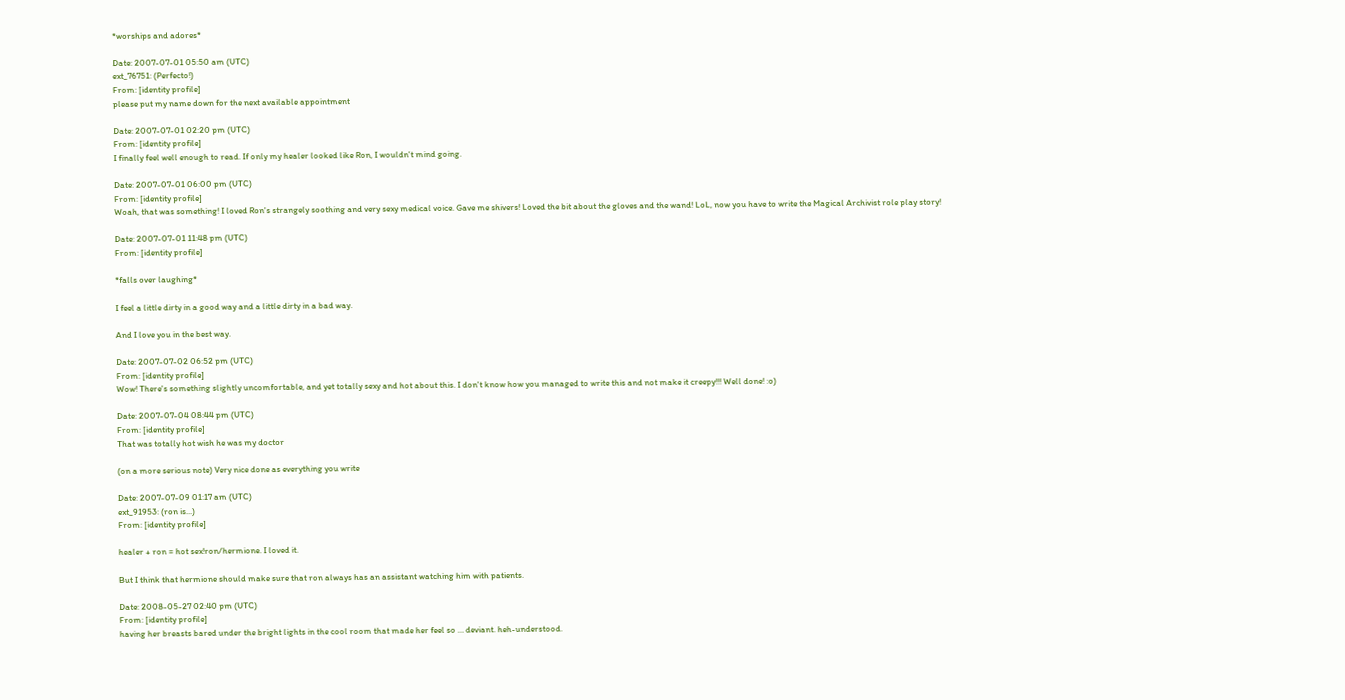*worships and adores*

Date: 2007-07-01 05:50 am (UTC)
ext_76751: (Perfecto!)
From: [identity profile]
please put my name down for the next available appointment

Date: 2007-07-01 02:20 pm (UTC)
From: [identity profile]
I finally feel well enough to read. If only my healer looked like Ron, I wouldn't mind going.

Date: 2007-07-01 06:00 pm (UTC)
From: [identity profile]
Woah, that was something! I loved Ron's strangely soothing and very sexy medical voice. Gave me shivers! Loved the bit about the gloves and the wand! LoL, now you have to write the Magical Archivist role play story!

Date: 2007-07-01 11:48 pm (UTC)
From: [identity profile]

*falls over laughing*

I feel a little dirty in a good way and a little dirty in a bad way.

And I love you in the best way.

Date: 2007-07-02 06:52 pm (UTC)
From: [identity profile]
Wow! There's something slightly uncomfortable, and yet totally sexy and hot about this. I don't know how you managed to write this and not make it creepy!!! Well done! :o)

Date: 2007-07-04 08:44 pm (UTC)
From: [identity profile]
That was totally hot wish he was my doctor

(on a more serious note) Very nice done as everything you write

Date: 2007-07-09 01:17 am (UTC)
ext_91953: (ron is...)
From: [identity profile]

healer + ron = hot sex!ron/hermione. I loved it.

But I think that hermione should make sure that ron always has an assistant watching him with patients.

Date: 2008-05-27 02:40 pm (UTC)
From: [identity profile]
having her breasts bared under the bright lights in the cool room that made her feel so … deviant. heh-understood.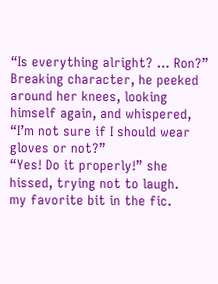“Is everything alright? … Ron?”
Breaking character, he peeked around her knees, looking himself again, and whispered, “I’m not sure if I should wear gloves or not?”
“Yes! Do it properly!” she hissed, trying not to laugh.
my favorite bit in the fic.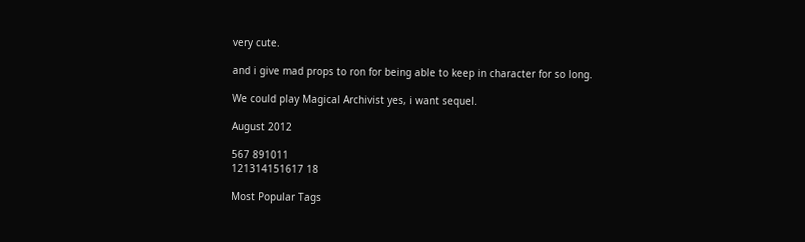very cute.

and i give mad props to ron for being able to keep in character for so long.

We could play Magical Archivist yes, i want sequel.

August 2012

567 891011
121314151617 18

Most Popular Tags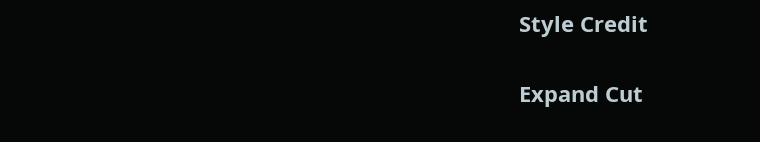Style Credit

Expand Cut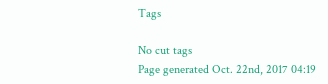Tags

No cut tags
Page generated Oct. 22nd, 2017 04:19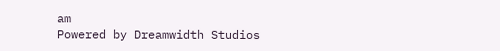am
Powered by Dreamwidth Studios